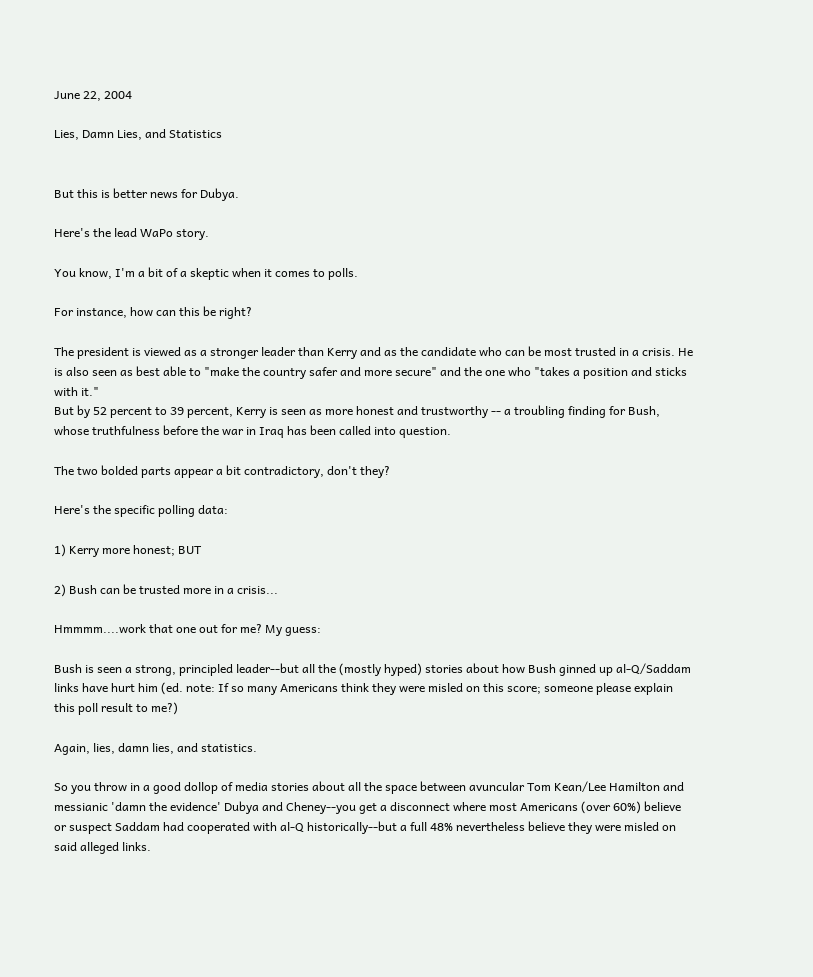June 22, 2004

Lies, Damn Lies, and Statistics


But this is better news for Dubya.

Here's the lead WaPo story.

You know, I'm a bit of a skeptic when it comes to polls.

For instance, how can this be right?

The president is viewed as a stronger leader than Kerry and as the candidate who can be most trusted in a crisis. He is also seen as best able to "make the country safer and more secure" and the one who "takes a position and sticks with it."
But by 52 percent to 39 percent, Kerry is seen as more honest and trustworthy -- a troubling finding for Bush, whose truthfulness before the war in Iraq has been called into question.

The two bolded parts appear a bit contradictory, don't they?

Here's the specific polling data:

1) Kerry more honest; BUT

2) Bush can be trusted more in a crisis...

Hmmmm....work that one out for me? My guess:

Bush is seen a strong, principled leader--but all the (mostly hyped) stories about how Bush ginned up al-Q/Saddam links have hurt him (ed. note: If so many Americans think they were misled on this score; someone please explain this poll result to me?)

Again, lies, damn lies, and statistics.

So you throw in a good dollop of media stories about all the space between avuncular Tom Kean/Lee Hamilton and messianic 'damn the evidence' Dubya and Cheney--you get a disconnect where most Americans (over 60%) believe or suspect Saddam had cooperated with al-Q historically--but a full 48% nevertheless believe they were misled on said alleged links.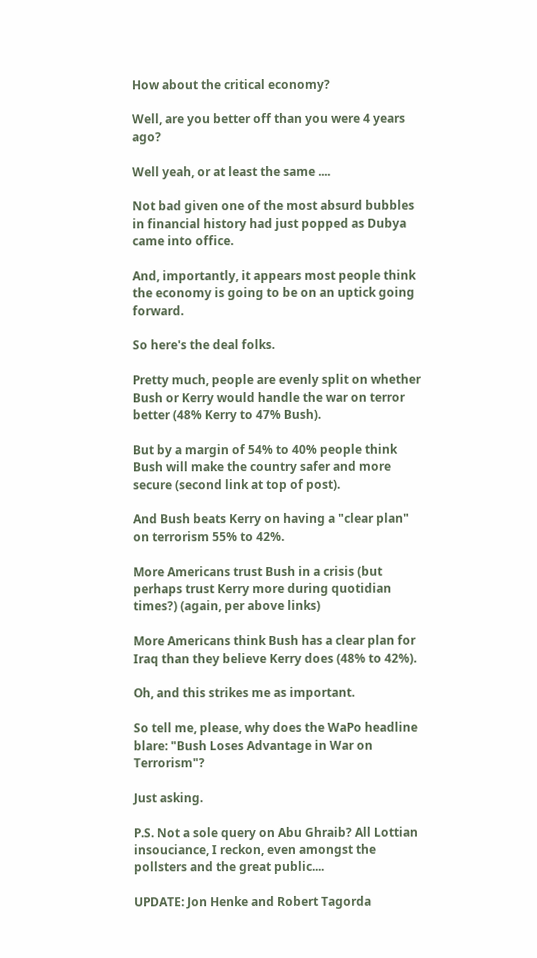How about the critical economy?

Well, are you better off than you were 4 years ago?

Well yeah, or at least the same ....

Not bad given one of the most absurd bubbles in financial history had just popped as Dubya came into office.

And, importantly, it appears most people think the economy is going to be on an uptick going forward.

So here's the deal folks.

Pretty much, people are evenly split on whether Bush or Kerry would handle the war on terror better (48% Kerry to 47% Bush).

But by a margin of 54% to 40% people think Bush will make the country safer and more secure (second link at top of post).

And Bush beats Kerry on having a "clear plan" on terrorism 55% to 42%.

More Americans trust Bush in a crisis (but perhaps trust Kerry more during quotidian times?) (again, per above links)

More Americans think Bush has a clear plan for Iraq than they believe Kerry does (48% to 42%).

Oh, and this strikes me as important.

So tell me, please, why does the WaPo headline blare: "Bush Loses Advantage in War on Terrorism"?

Just asking.

P.S. Not a sole query on Abu Ghraib? All Lottian insouciance, I reckon, even amongst the pollsters and the great public....

UPDATE: Jon Henke and Robert Tagorda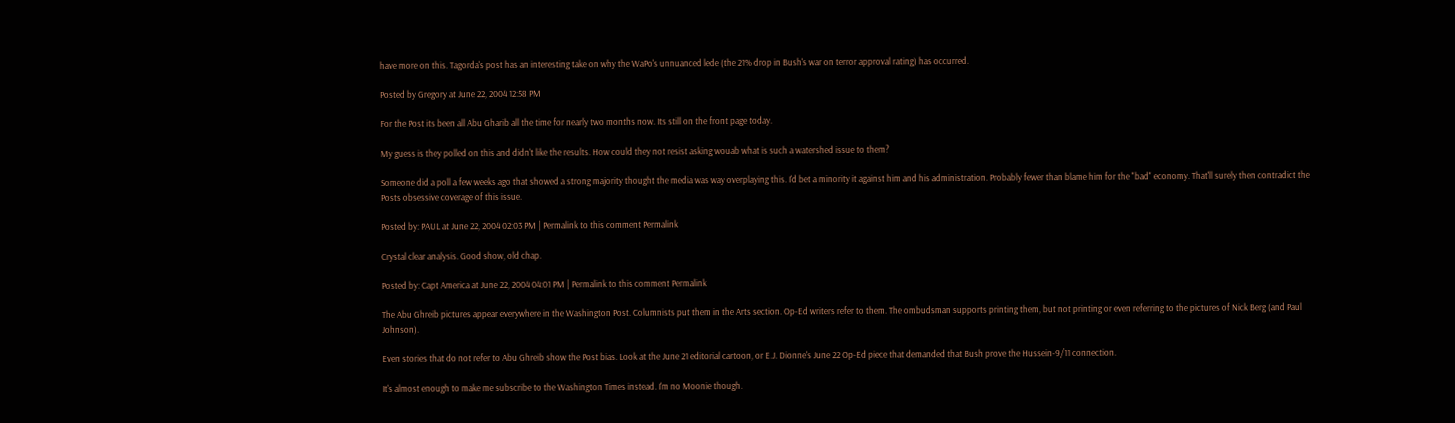have more on this. Tagorda's post has an interesting take on why the WaPo's unnuanced lede (the 21% drop in Bush's war on terror approval rating) has occurred.

Posted by Gregory at June 22, 2004 12:58 PM

For the Post its been all Abu Gharib all the time for nearly two months now. Its still on the front page today.

My guess is they polled on this and didn't like the results. How could they not resist asking wouab what is such a watershed issue to them?

Someone did a poll a few weeks ago that showed a strong majority thought the media was way overplaying this. I'd bet a minority it against him and his administration. Probably fewer than blame him for the "bad" economy. That'll surely then contradict the Posts obsessive coverage of this issue.

Posted by: PAUL at June 22, 2004 02:03 PM | Permalink to this comment Permalink

Crystal clear analysis. Good show, old chap.

Posted by: Capt America at June 22, 2004 04:01 PM | Permalink to this comment Permalink

The Abu Ghreib pictures appear everywhere in the Washington Post. Columnists put them in the Arts section. Op-Ed writers refer to them. The ombudsman supports printing them, but not printing or even referring to the pictures of Nick Berg (and Paul Johnson).

Even stories that do not refer to Abu Ghreib show the Post bias. Look at the June 21 editorial cartoon, or E.J. Dionne's June 22 Op-Ed piece that demanded that Bush prove the Hussein-9/11 connection.

It's almost enough to make me subscribe to the Washington Times instead. I'm no Moonie though.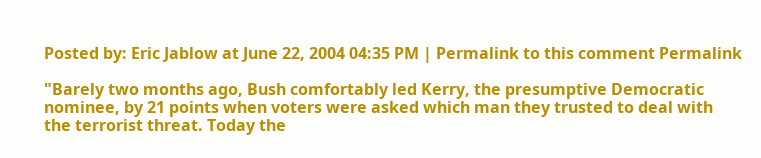Posted by: Eric Jablow at June 22, 2004 04:35 PM | Permalink to this comment Permalink

"Barely two months ago, Bush comfortably led Kerry, the presumptive Democratic nominee, by 21 points when voters were asked which man they trusted to deal with the terrorist threat. Today the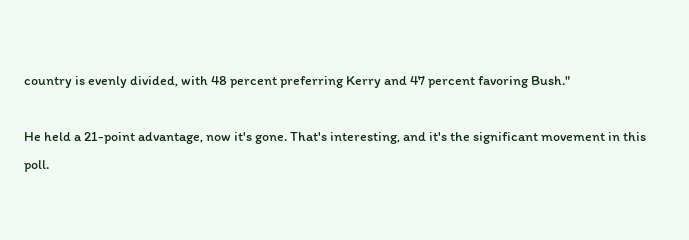country is evenly divided, with 48 percent preferring Kerry and 47 percent favoring Bush."

He held a 21-point advantage, now it's gone. That's interesting, and it's the significant movement in this poll.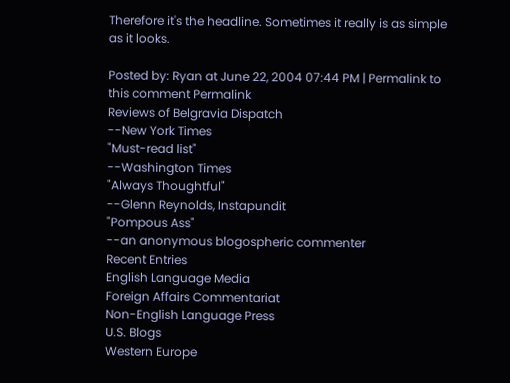Therefore it's the headline. Sometimes it really is as simple as it looks.

Posted by: Ryan at June 22, 2004 07:44 PM | Permalink to this comment Permalink
Reviews of Belgravia Dispatch
--New York Times
"Must-read list"
--Washington Times
"Always Thoughtful"
--Glenn Reynolds, Instapundit
"Pompous Ass"
--an anonymous blogospheric commenter
Recent Entries
English Language Media
Foreign Affairs Commentariat
Non-English Language Press
U.S. Blogs
Western Europe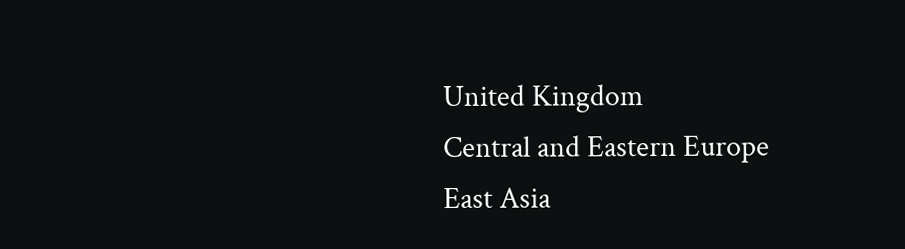United Kingdom
Central and Eastern Europe
East Asia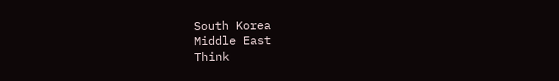South Korea
Middle East
Think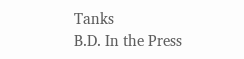Tanks
B.D. In the Press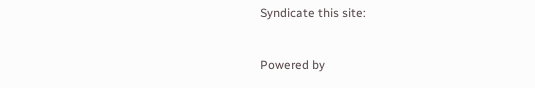Syndicate this site:


Powered by